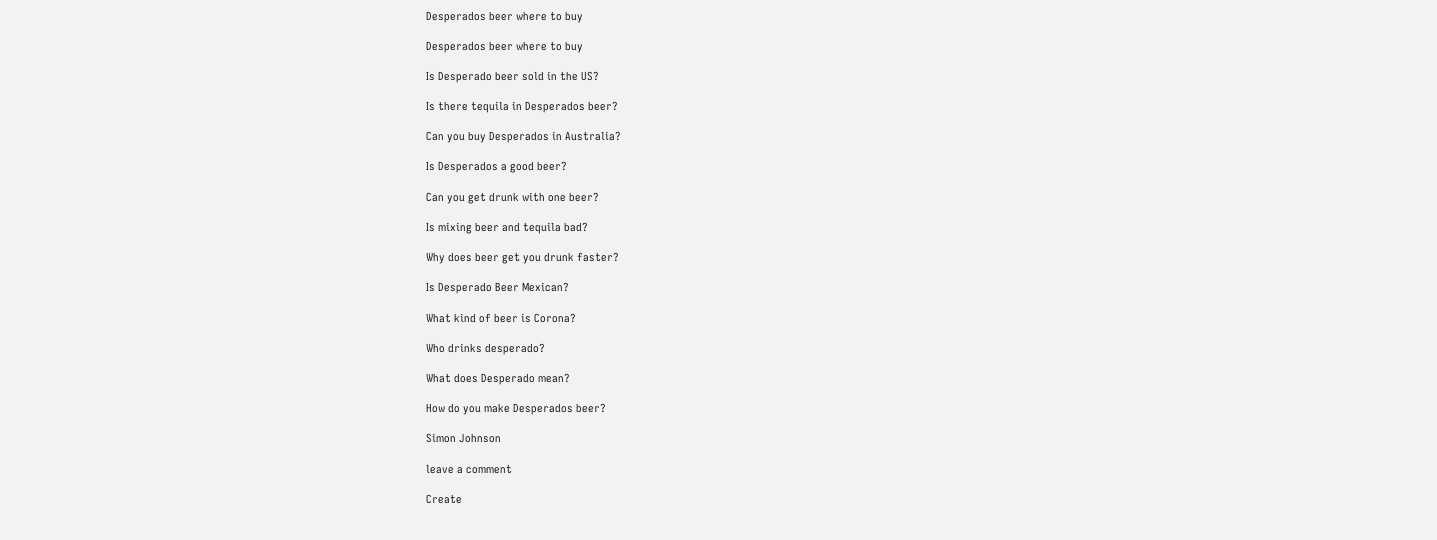Desperados beer where to buy

Desperados beer where to buy

Is Desperado beer sold in the US?

Is there tequila in Desperados beer?

Can you buy Desperados in Australia?

Is Desperados a good beer?

Can you get drunk with one beer?

Is mixing beer and tequila bad?

Why does beer get you drunk faster?

Is Desperado Beer Mexican?

What kind of beer is Corona?

Who drinks desperado?

What does Desperado mean?

How do you make Desperados beer?

Simon Johnson

leave a comment

Create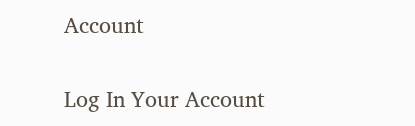Account

Log In Your Account